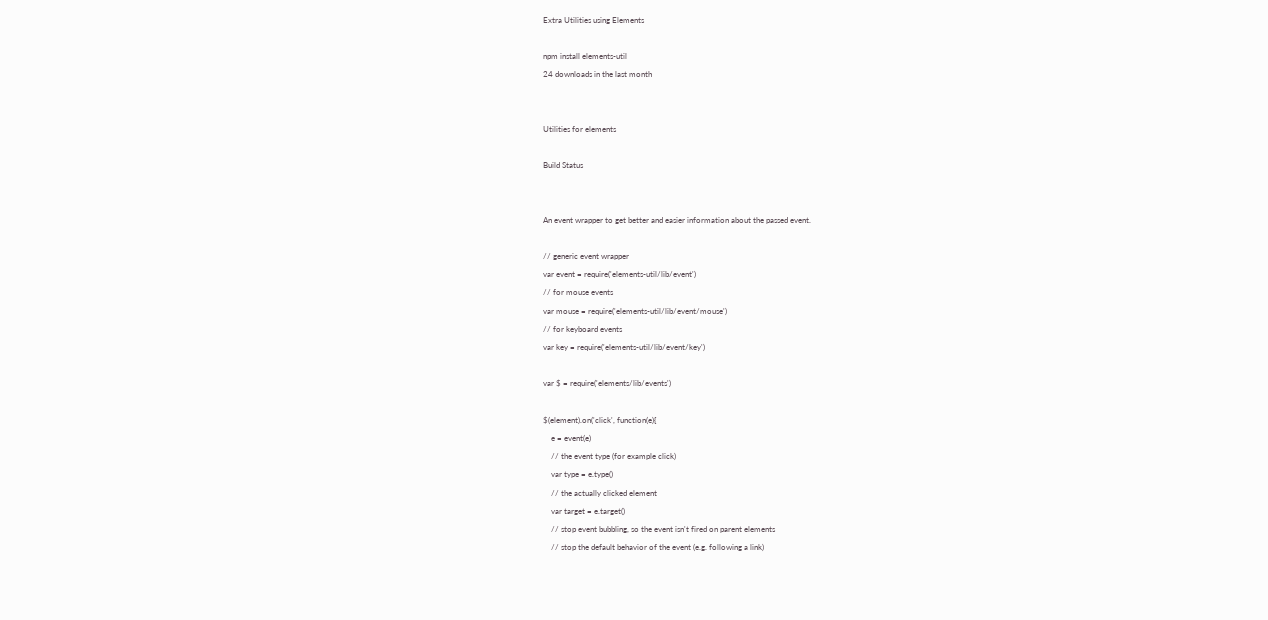Extra Utilities using Elements

npm install elements-util
24 downloads in the last month


Utilities for elements

Build Status


An event wrapper to get better and easier information about the passed event.

// generic event wrapper
var event = require('elements-util/lib/event')
// for mouse events
var mouse = require('elements-util/lib/event/mouse')
// for keyboard events
var key = require('elements-util/lib/event/key')

var $ = require('elements/lib/events')

$(element).on('click', function(e){
    e = event(e)
    // the event type (for example click)
    var type = e.type()
    // the actually clicked element
    var target = e.target()
    // stop event bubbling, so the event isn't fired on parent elements
    // stop the default behavior of the event (e.g. following a link)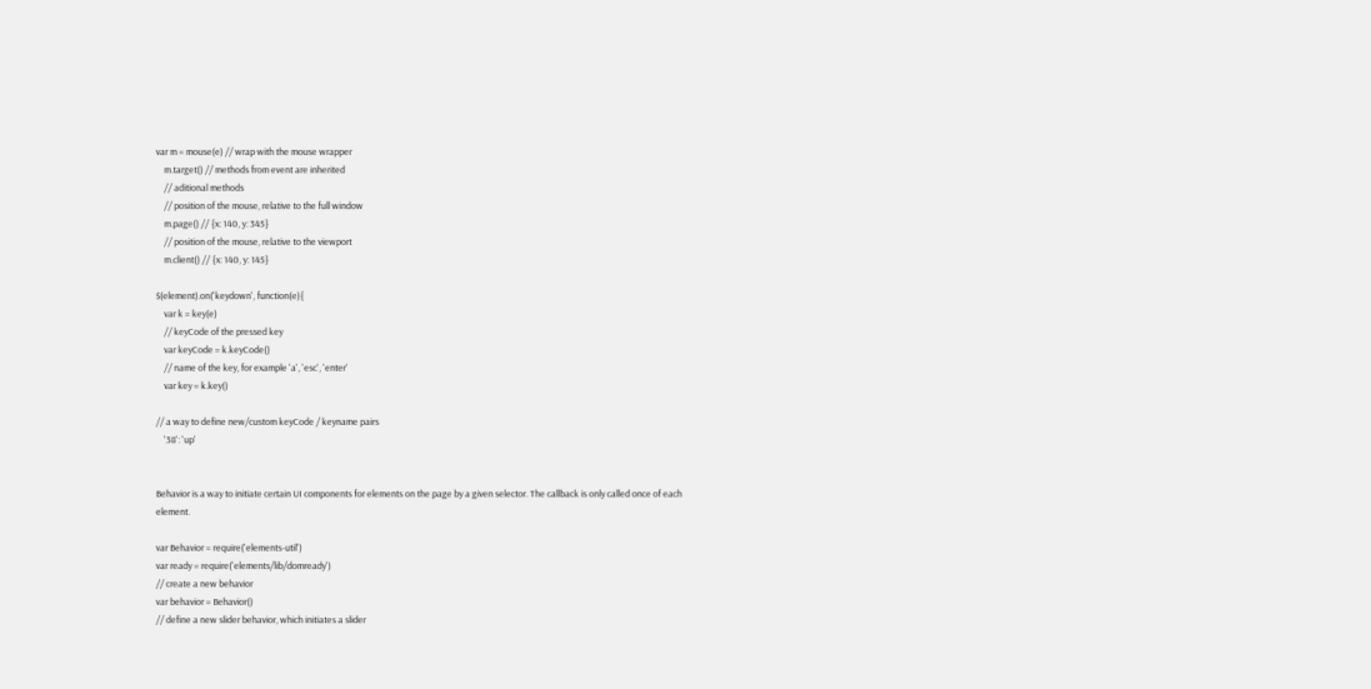var m = mouse(e) // wrap with the mouse wrapper
    m.target() // methods from event are inherited
    // aditional methods
    // position of the mouse, relative to the full window
    m.page() // {x: 140, y: 345}
    // position of the mouse, relative to the viewport
    m.client() // {x: 140, y: 145}

$(element).on('keydown', function(e){
    var k = key(e)
    // keyCode of the pressed key
    var keyCode = k.keyCode()
    // name of the key, for example 'a', 'esc', 'enter'
    var key = k.key()

// a way to define new/custom keyCode / keyname pairs
    '38': 'up'


Behavior is a way to initiate certain UI components for elements on the page by a given selector. The callback is only called once of each element.

var Behavior = require('elements-util')
var ready = require('elements/lib/domready')
// create a new behavior
var behavior = Behavior()
// define a new slider behavior, which initiates a slider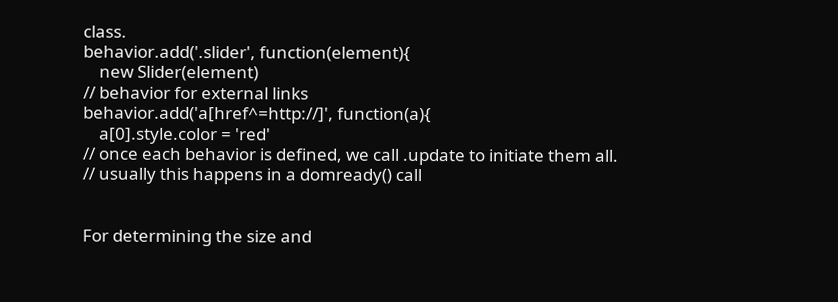class.
behavior.add('.slider', function(element){
    new Slider(element)
// behavior for external links
behavior.add('a[href^=http://]', function(a){
    a[0].style.color = 'red'
// once each behavior is defined, we call .update to initiate them all.
// usually this happens in a domready() call


For determining the size and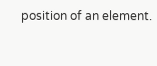position of an element.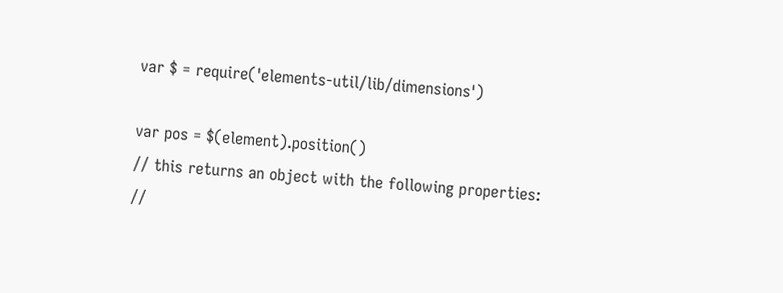var $ = require('elements-util/lib/dimensions')

var pos = $(element).position()
// this returns an object with the following properties:
//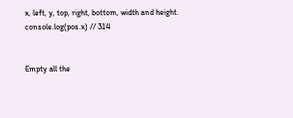x, left, y, top, right, bottom, width and height.
console.log(pos.x) // 314


Empty all the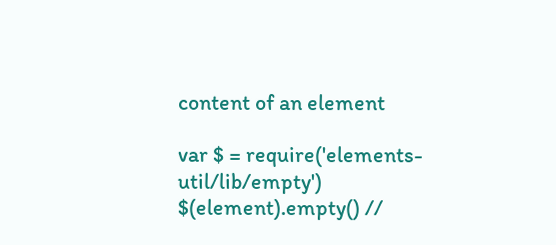content of an element

var $ = require('elements-util/lib/empty')
$(element).empty() //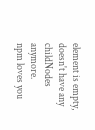element is empty, doesn't have any childNodes anymore.
npm loves you